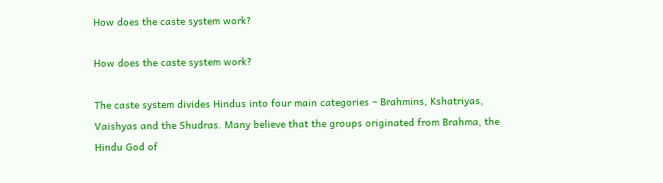How does the caste system work?

How does the caste system work?

The caste system divides Hindus into four main categories – Brahmins, Kshatriyas, Vaishyas and the Shudras. Many believe that the groups originated from Brahma, the Hindu God of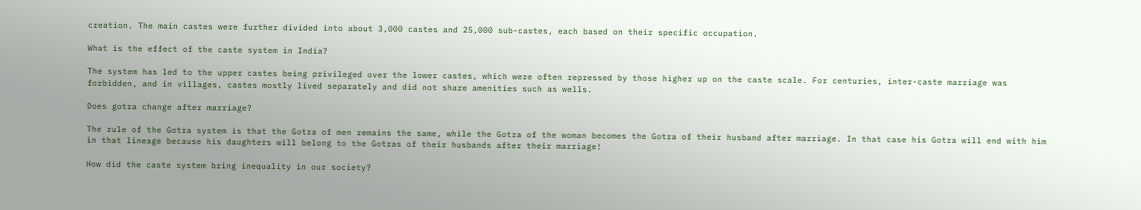creation. The main castes were further divided into about 3,000 castes and 25,000 sub-castes, each based on their specific occupation.

What is the effect of the caste system in India?

The system has led to the upper castes being privileged over the lower castes, which were often repressed by those higher up on the caste scale. For centuries, inter-caste marriage was forbidden, and in villages, castes mostly lived separately and did not share amenities such as wells.

Does gotra change after marriage?

The rule of the Gotra system is that the Gotra of men remains the same, while the Gotra of the woman becomes the Gotra of their husband after marriage. In that case his Gotra will end with him in that lineage because his daughters will belong to the Gotras of their husbands after their marriage!

How did the caste system bring inequality in our society?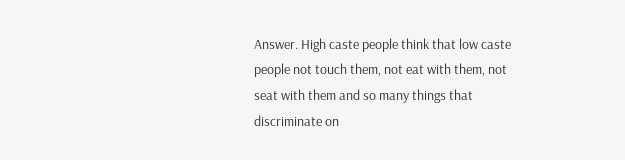Answer. High caste people think that low caste people not touch them, not eat with them, not seat with them and so many things that discriminate on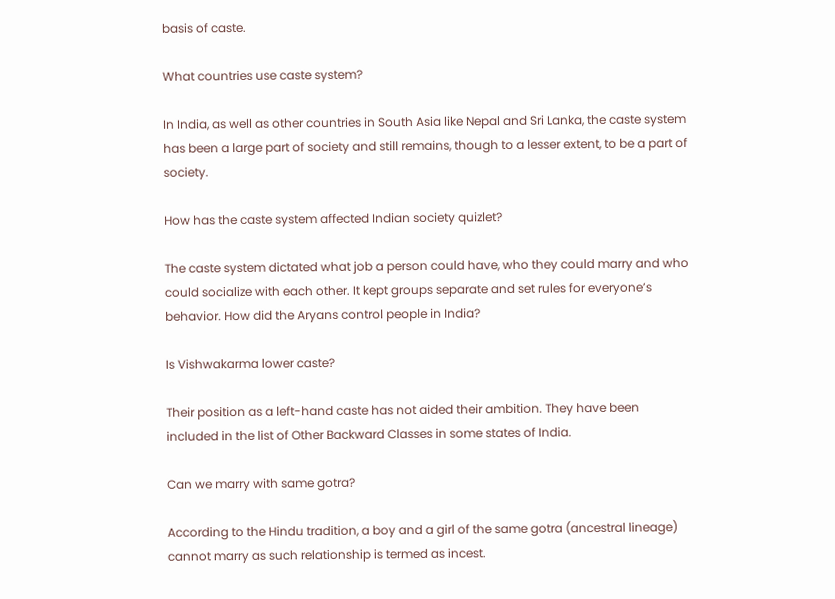basis of caste.

What countries use caste system?

In India, as well as other countries in South Asia like Nepal and Sri Lanka, the caste system has been a large part of society and still remains, though to a lesser extent, to be a part of society.

How has the caste system affected Indian society quizlet?

The caste system dictated what job a person could have, who they could marry and who could socialize with each other. It kept groups separate and set rules for everyone’s behavior. How did the Aryans control people in India?

Is Vishwakarma lower caste?

Their position as a left-hand caste has not aided their ambition. They have been included in the list of Other Backward Classes in some states of India.

Can we marry with same gotra?

According to the Hindu tradition, a boy and a girl of the same gotra (ancestral lineage) cannot marry as such relationship is termed as incest.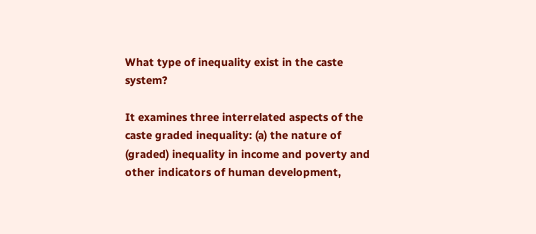What type of inequality exist in the caste system?

It examines three interrelated aspects of the caste graded inequality: (a) the nature of (graded) inequality in income and poverty and other indicators of human development,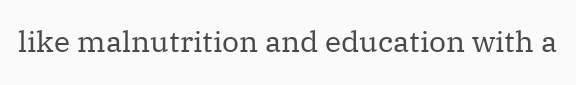like malnutrition and education with a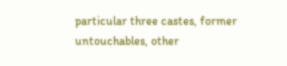particular three castes, former untouchables, other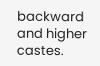backward and higher castes.